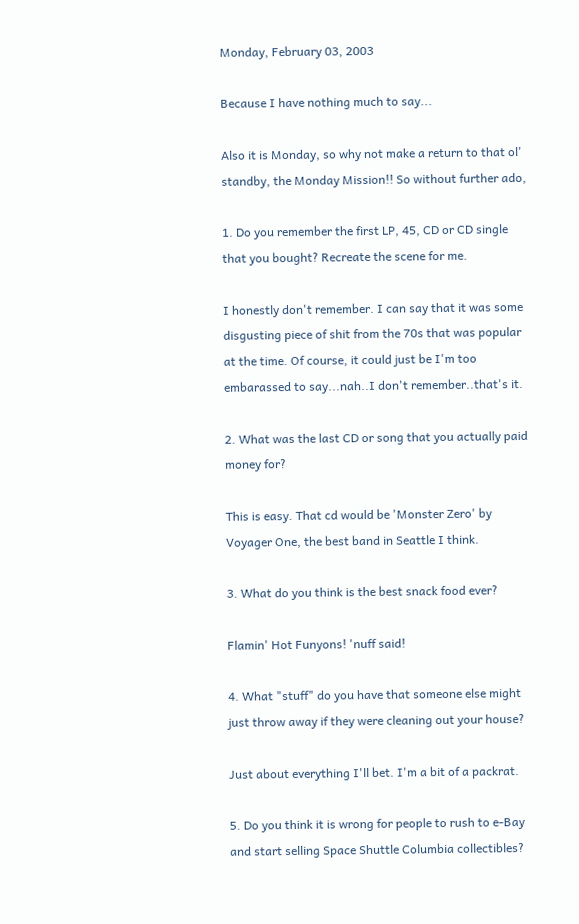Monday, February 03, 2003

Because I have nothing much to say...

Also it is Monday, so why not make a return to that ol' standby, the Monday Mission!! So without further ado,

1. Do you remember the first LP, 45, CD or CD single that you bought? Recreate the scene for me.

I honestly don't remember. I can say that it was some disgusting piece of shit from the 70s that was popular at the time. Of course, it could just be I'm too embarassed to say...nah..I don't remember..that's it.

2. What was the last CD or song that you actually paid money for?

This is easy. That cd would be 'Monster Zero' by Voyager One, the best band in Seattle I think.

3. What do you think is the best snack food ever?

Flamin' Hot Funyons! 'nuff said!

4. What "stuff" do you have that someone else might just throw away if they were cleaning out your house?

Just about everything I'll bet. I'm a bit of a packrat.

5. Do you think it is wrong for people to rush to e-Bay and start selling Space Shuttle Columbia collectibles?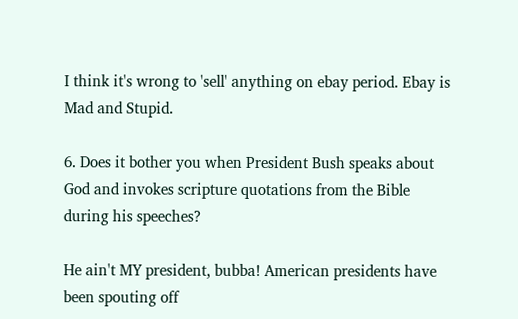I think it's wrong to 'sell' anything on ebay period. Ebay is Mad and Stupid.

6. Does it bother you when President Bush speaks about God and invokes scripture quotations from the Bible during his speeches?

He ain't MY president, bubba! American presidents have been spouting off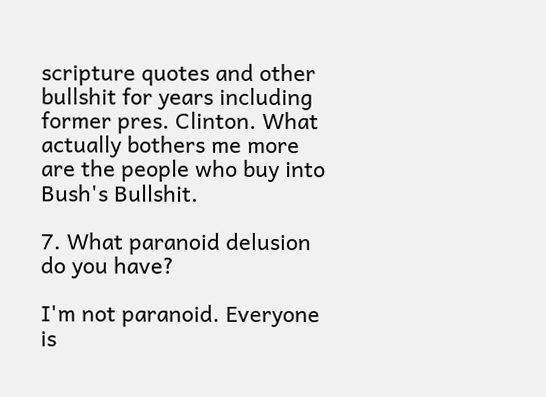scripture quotes and other bullshit for years including former pres. Clinton. What actually bothers me more are the people who buy into Bush's Bullshit.

7. What paranoid delusion do you have?

I'm not paranoid. Everyone is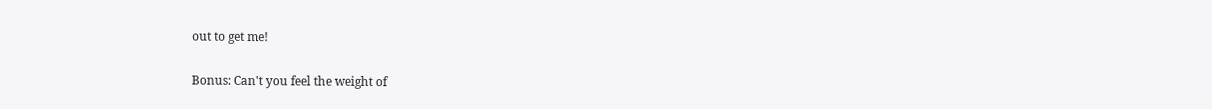out to get me!

Bonus: Can't you feel the weight of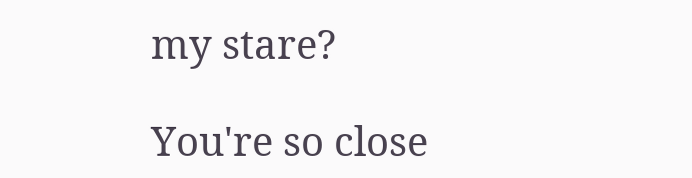my stare?

You're so close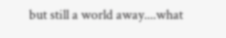but still a world away....what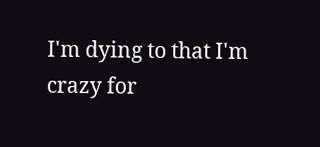I'm dying to that I'm crazy for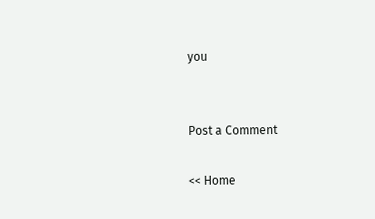you


Post a Comment

<< Home